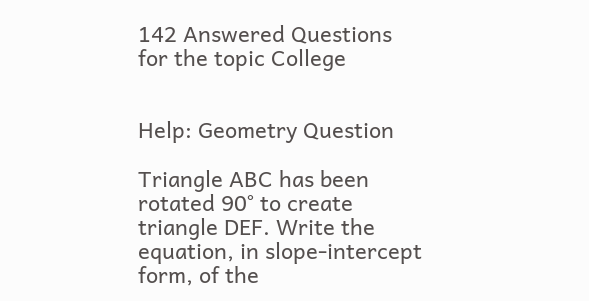142 Answered Questions for the topic College


Help: Geometry Question

Triangle ABC has been rotated 90° to create triangle DEF. Write the equation, in slope-intercept form, of the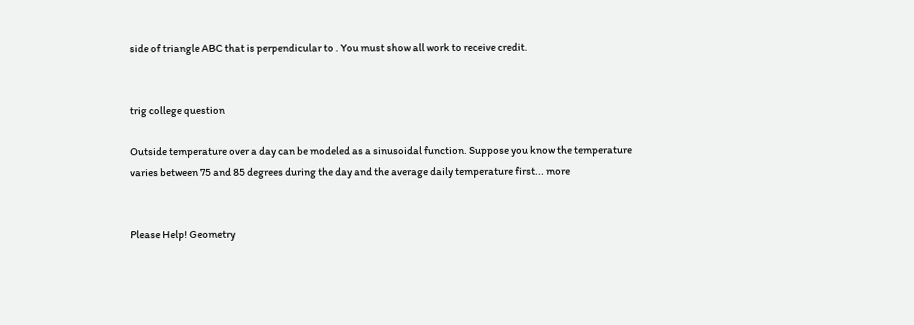side of triangle ABC that is perpendicular to . You must show all work to receive credit.


trig college question

Outside temperature over a day can be modeled as a sinusoidal function. Suppose you know the temperature varies between 75 and 85 degrees during the day and the average daily temperature first... more


Please Help! Geometry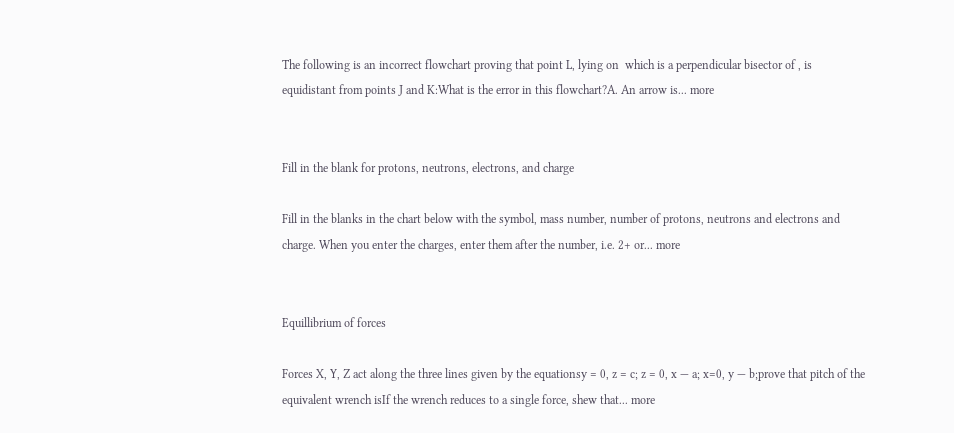The following is an incorrect flowchart proving that point L, lying on  which is a perpendicular bisector of , is equidistant from points J and K:What is the error in this flowchart?A. An arrow is... more


Fill in the blank for protons, neutrons, electrons, and charge

Fill in the blanks in the chart below with the symbol, mass number, number of protons, neutrons and electrons and charge. When you enter the charges, enter them after the number, i.e. 2+ or... more


Equillibrium of forces

Forces X, Y, Z act along the three lines given by the equationsy = 0, z = c; z = 0, x — a; x=0, y — b;prove that pitch of the equivalent wrench isIf the wrench reduces to a single force, shew that... more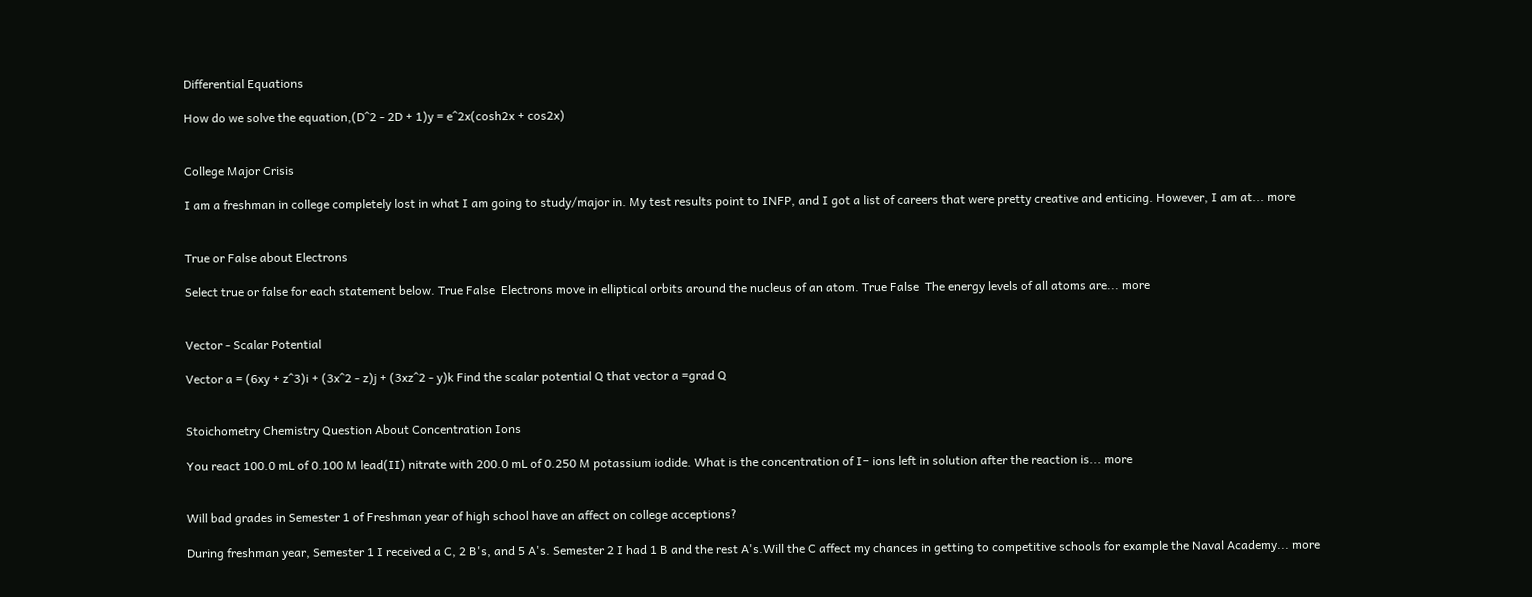Differential Equations

How do we solve the equation,(D^2 - 2D + 1)y = e^2x(cosh2x + cos2x)


College Major Crisis

I am a freshman in college completely lost in what I am going to study/major in. My test results point to INFP, and I got a list of careers that were pretty creative and enticing. However, I am at... more


True or False about Electrons

Select true or false for each statement below. True False  Electrons move in elliptical orbits around the nucleus of an atom. True False  The energy levels of all atoms are... more


Vector - Scalar Potential

Vector a = (6xy + z^3)i + (3x^2 - z)j + (3xz^2 - y)k Find the scalar potential Q that vector a =grad Q


Stoichometry Chemistry Question About Concentration Ions

You react 100.0 mL of 0.100 M lead(II) nitrate with 200.0 mL of 0.250 M potassium iodide. What is the concentration of I− ions left in solution after the reaction is... more


Will bad grades in Semester 1 of Freshman year of high school have an affect on college acceptions?

During freshman year, Semester 1 I received a C, 2 B's, and 5 A's. Semester 2 I had 1 B and the rest A's.Will the C affect my chances in getting to competitive schools for example the Naval Academy... more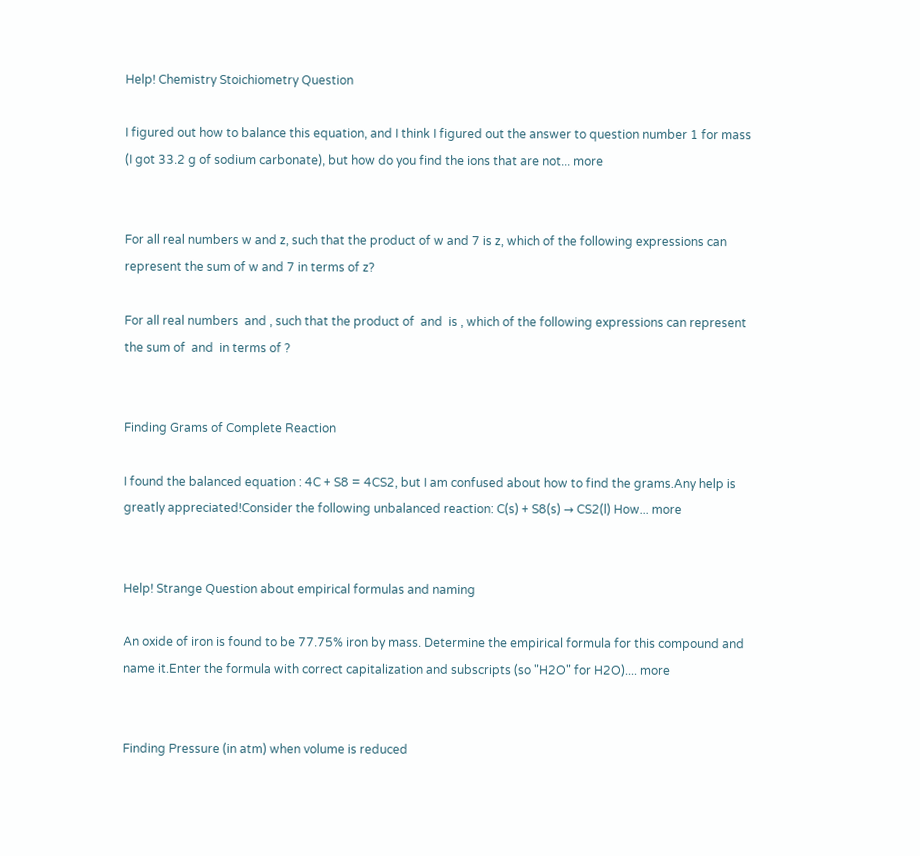Help! Chemistry Stoichiometry Question

I figured out how to balance this equation, and I think I figured out the answer to question number 1 for mass (I got 33.2 g of sodium carbonate), but how do you find the ions that are not... more


For all real numbers w and z, such that the product of w and 7 is z, which of the following expressions can represent the sum of w and 7 in terms of z?

For all real numbers  and , such that the product of  and  is , which of the following expressions can represent the sum of  and  in terms of ?


Finding Grams of Complete Reaction

I found the balanced equation : 4C + S8 = 4CS2, but I am confused about how to find the grams.Any help is greatly appreciated!Consider the following unbalanced reaction: C(s) + S8(s) → CS2(l) How... more


Help! Strange Question about empirical formulas and naming

An oxide of iron is found to be 77.75% iron by mass. Determine the empirical formula for this compound and name it.Enter the formula with correct capitalization and subscripts (so "H2O" for H2O).... more


Finding Pressure (in atm) when volume is reduced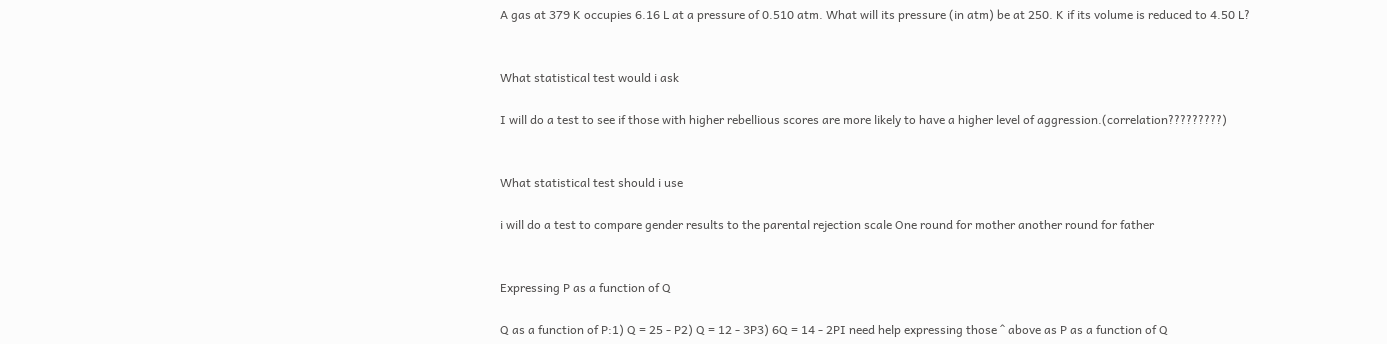A gas at 379 K occupies 6.16 L at a pressure of 0.510 atm. What will its pressure (in atm) be at 250. K if its volume is reduced to 4.50 L?


What statistical test would i ask

I will do a test to see if those with higher rebellious scores are more likely to have a higher level of aggression.(correlation?????????)


What statistical test should i use

i will do a test to compare gender results to the parental rejection scale One round for mother another round for father


Expressing P as a function of Q

Q as a function of P:1) Q = 25 - P2) Q = 12 - 3P3) 6Q = 14 - 2PI need help expressing those ^ above as P as a function of Q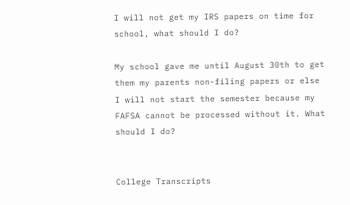I will not get my IRS papers on time for school, what should I do?

My school gave me until August 30th to get them my parents non-filing papers or else I will not start the semester because my FAFSA cannot be processed without it. What should I do?


College Transcripts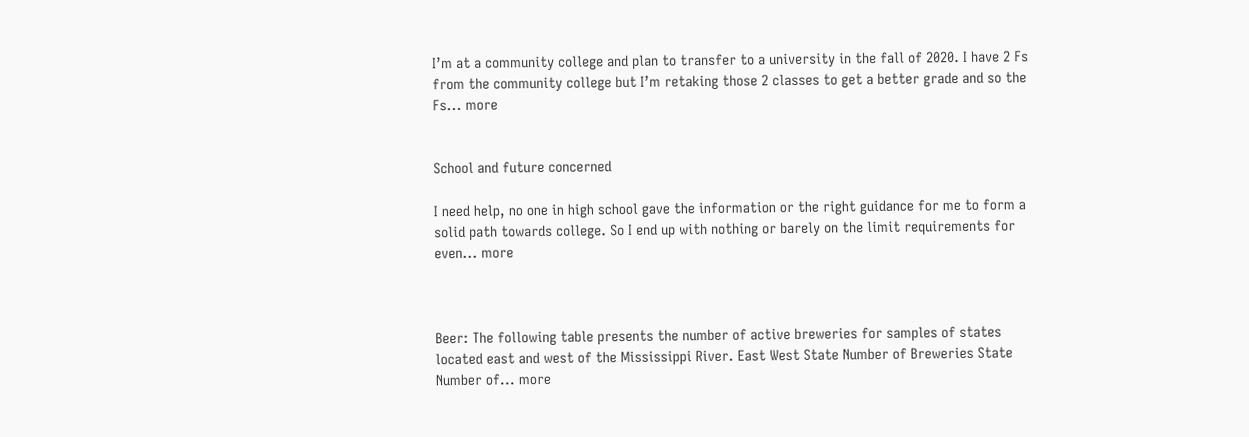I’m at a community college and plan to transfer to a university in the fall of 2020. I have 2 Fs from the community college but I’m retaking those 2 classes to get a better grade and so the Fs... more


School and future concerned

I need help, no one in high school gave the information or the right guidance for me to form a solid path towards college. So I end up with nothing or barely on the limit requirements for even... more



Beer: The following table presents the number of active breweries for samples of states located east and west of the Mississippi River. East West State Number of Breweries State Number of... more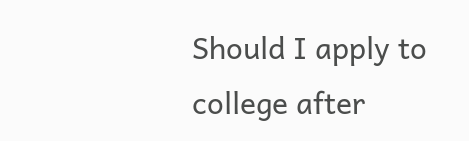Should I apply to college after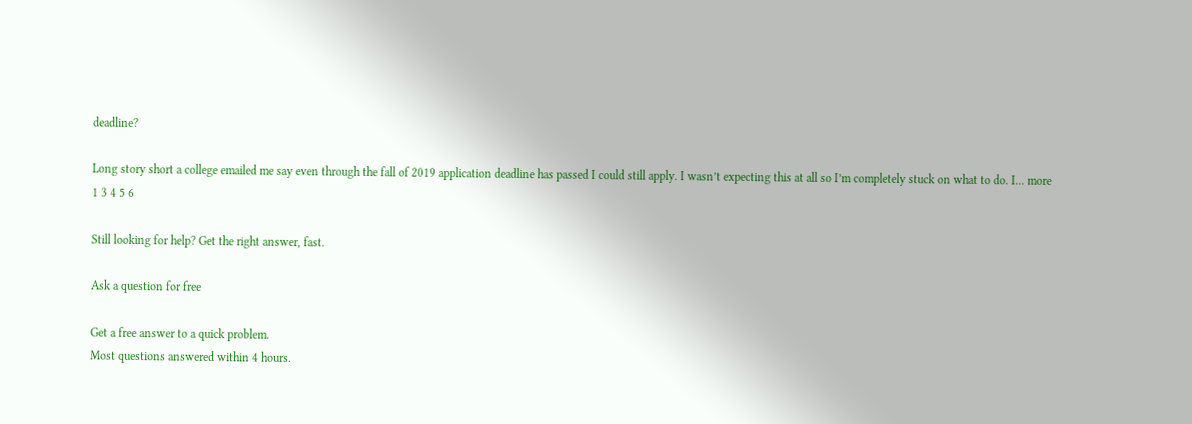deadline?

Long story short a college emailed me say even through the fall of 2019 application deadline has passed I could still apply. I wasn’t expecting this at all so I’m completely stuck on what to do. I... more
1 3 4 5 6

Still looking for help? Get the right answer, fast.

Ask a question for free

Get a free answer to a quick problem.
Most questions answered within 4 hours.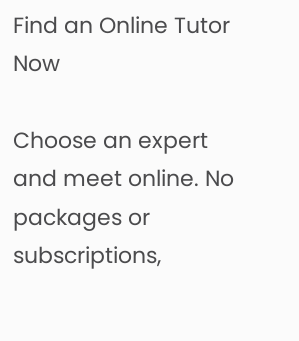Find an Online Tutor Now

Choose an expert and meet online. No packages or subscriptions,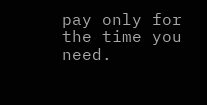pay only for the time you need.